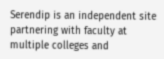Serendip is an independent site partnering with faculty at multiple colleges and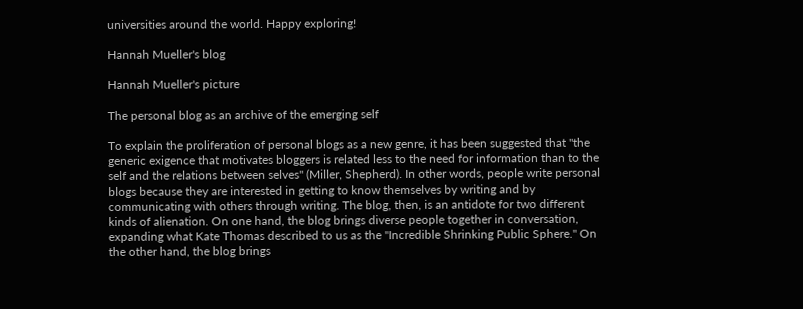universities around the world. Happy exploring!

Hannah Mueller's blog

Hannah Mueller's picture

The personal blog as an archive of the emerging self

To explain the proliferation of personal blogs as a new genre, it has been suggested that "the generic exigence that motivates bloggers is related less to the need for information than to the self and the relations between selves" (Miller, Shepherd). In other words, people write personal blogs because they are interested in getting to know themselves by writing and by communicating with others through writing. The blog, then, is an antidote for two different kinds of alienation. On one hand, the blog brings diverse people together in conversation, expanding what Kate Thomas described to us as the "Incredible Shrinking Public Sphere." On the other hand, the blog brings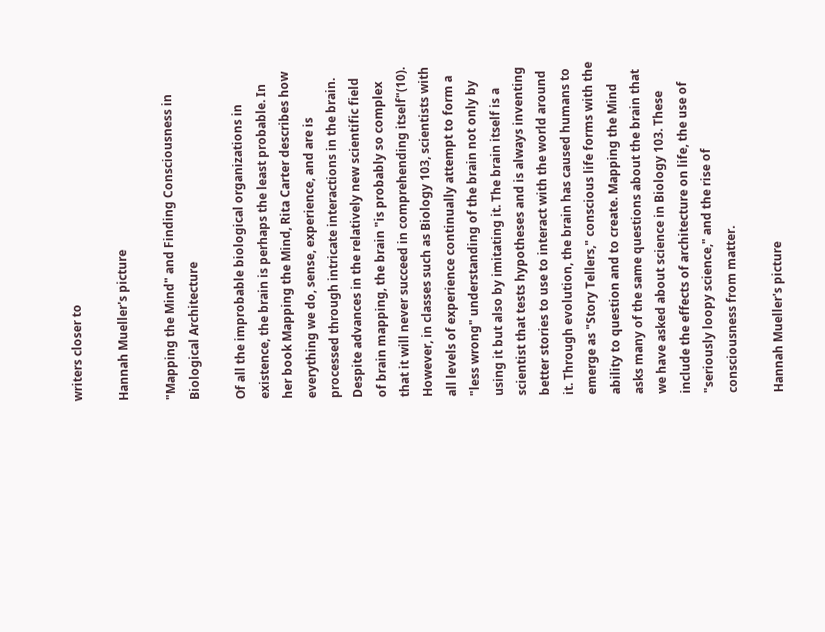writers closer to

Hannah Mueller's picture

"Mapping the Mind" and Finding Consciousness in Biological Architecture

Of all the improbable biological organizations in existence, the brain is perhaps the least probable. In her book Mapping the Mind, Rita Carter describes how everything we do, sense, experience, and are is processed through intricate interactions in the brain. Despite advances in the relatively new scientific field of brain mapping, the brain "is probably so complex that it will never succeed in comprehending itself"(10). However, in classes such as Biology 103, scientists with all levels of experience continually attempt to form a "less wrong" understanding of the brain not only by using it but also by imitating it. The brain itself is a scientist that tests hypotheses and is always inventing better stories to use to interact with the world around it. Through evolution, the brain has caused humans to emerge as "Story Tellers," conscious life forms with the ability to question and to create. Mapping the Mind asks many of the same questions about the brain that we have asked about science in Biology 103. These include the effects of architecture on life, the use of "seriously loopy science," and the rise of consciousness from matter.

Hannah Mueller's picture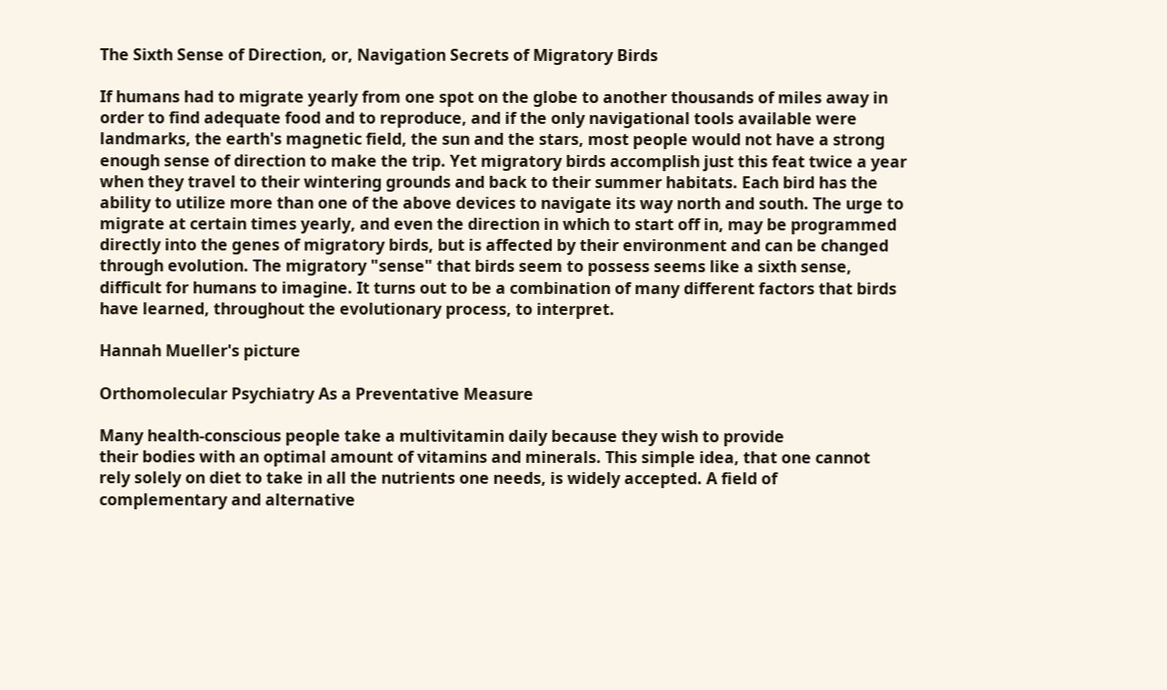The Sixth Sense of Direction, or, Navigation Secrets of Migratory Birds

If humans had to migrate yearly from one spot on the globe to another thousands of miles away in order to find adequate food and to reproduce, and if the only navigational tools available were landmarks, the earth's magnetic field, the sun and the stars, most people would not have a strong enough sense of direction to make the trip. Yet migratory birds accomplish just this feat twice a year when they travel to their wintering grounds and back to their summer habitats. Each bird has the ability to utilize more than one of the above devices to navigate its way north and south. The urge to migrate at certain times yearly, and even the direction in which to start off in, may be programmed directly into the genes of migratory birds, but is affected by their environment and can be changed through evolution. The migratory "sense" that birds seem to possess seems like a sixth sense, difficult for humans to imagine. It turns out to be a combination of many different factors that birds have learned, throughout the evolutionary process, to interpret.

Hannah Mueller's picture

Orthomolecular Psychiatry As a Preventative Measure

Many health-conscious people take a multivitamin daily because they wish to provide
their bodies with an optimal amount of vitamins and minerals. This simple idea, that one cannot
rely solely on diet to take in all the nutrients one needs, is widely accepted. A field of
complementary and alternative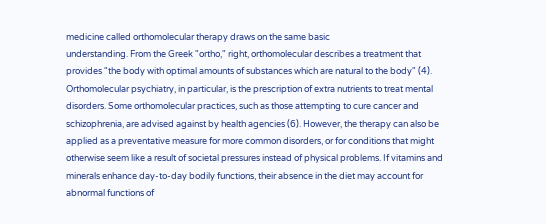medicine called orthomolecular therapy draws on the same basic
understanding. From the Greek "ortho," right, orthomolecular describes a treatment that
provides "the body with optimal amounts of substances which are natural to the body" (4).
Orthomolecular psychiatry, in particular, is the prescription of extra nutrients to treat mental
disorders. Some orthomolecular practices, such as those attempting to cure cancer and
schizophrenia, are advised against by health agencies (6). However, the therapy can also be
applied as a preventative measure for more common disorders, or for conditions that might
otherwise seem like a result of societal pressures instead of physical problems. If vitamins and
minerals enhance day-to-day bodily functions, their absence in the diet may account for
abnormal functions of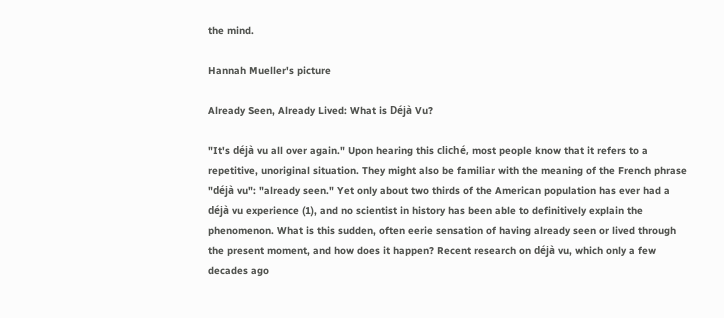the mind.

Hannah Mueller's picture

Already Seen, Already Lived: What is Déjà Vu?

"It's déjà vu all over again." Upon hearing this cliché, most people know that it refers to a repetitive, unoriginal situation. They might also be familiar with the meaning of the French phrase "déjà vu": "already seen." Yet only about two thirds of the American population has ever had a déjà vu experience (1), and no scientist in history has been able to definitively explain the phenomenon. What is this sudden, often eerie sensation of having already seen or lived through the present moment, and how does it happen? Recent research on déjà vu, which only a few decades ago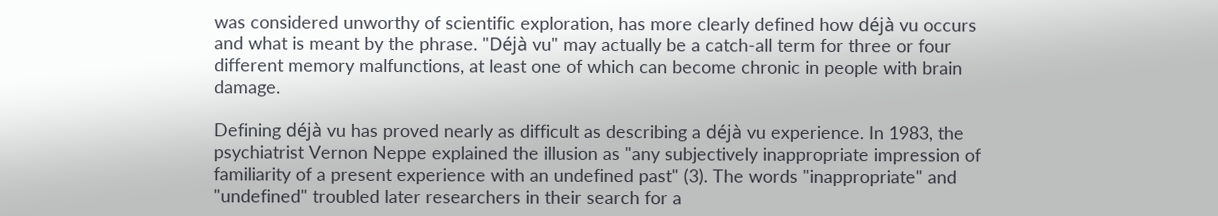was considered unworthy of scientific exploration, has more clearly defined how déjà vu occurs and what is meant by the phrase. "Déjà vu" may actually be a catch-all term for three or four different memory malfunctions, at least one of which can become chronic in people with brain damage.

Defining déjà vu has proved nearly as difficult as describing a déjà vu experience. In 1983, the psychiatrist Vernon Neppe explained the illusion as "any subjectively inappropriate impression of familiarity of a present experience with an undefined past" (3). The words "inappropriate" and "undefined" troubled later researchers in their search for a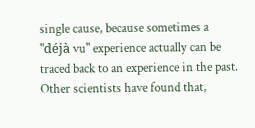single cause, because sometimes a "déjà vu" experience actually can be traced back to an experience in the past. Other scientists have found that,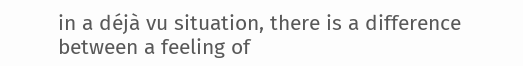in a déjà vu situation, there is a difference between a feeling of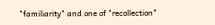"familiarity" and one of "recollection"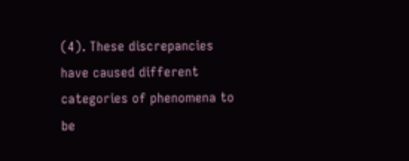(4). These discrepancies have caused different categories of phenomena to be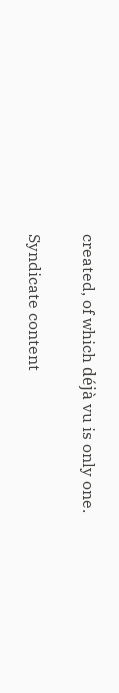created, of which déjà vu is only one.

Syndicate content